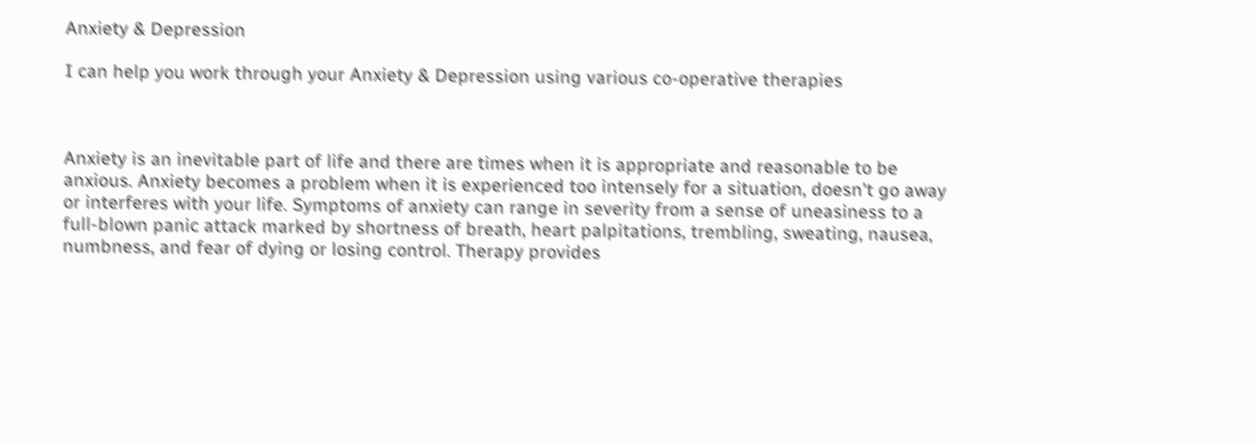Anxiety & Depression

I can help you work through your Anxiety & Depression using various co-operative therapies



Anxiety is an inevitable part of life and there are times when it is appropriate and reasonable to be anxious. Anxiety becomes a problem when it is experienced too intensely for a situation, doesn't go away or interferes with your life. Symptoms of anxiety can range in severity from a sense of uneasiness to a full-blown panic attack marked by shortness of breath, heart palpitations, trembling, sweating, nausea, numbness, and fear of dying or losing control. Therapy provides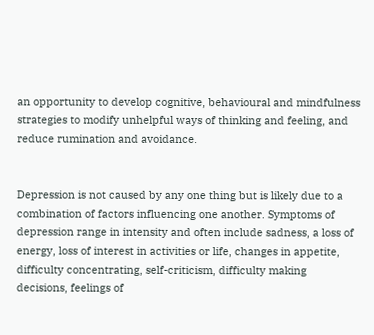an opportunity to develop cognitive, behavioural and mindfulness strategies to modify unhelpful ways of thinking and feeling, and reduce rumination and avoidance.


Depression is not caused by any one thing but is likely due to a combination of factors influencing one another. Symptoms of depression range in intensity and often include sadness, a loss of energy, loss of interest in activities or life, changes in appetite, difficulty concentrating, self-criticism, difficulty making decisions, feelings of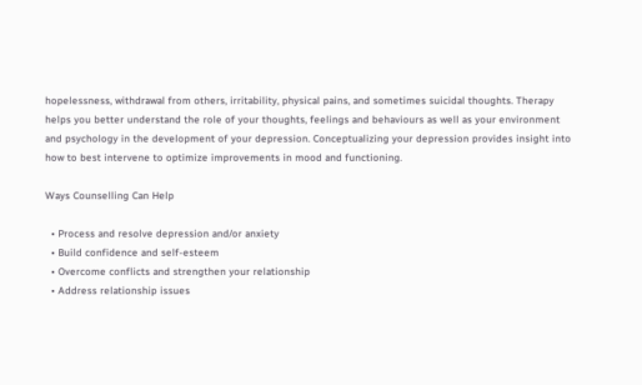hopelessness, withdrawal from others, irritability, physical pains, and sometimes suicidal thoughts. Therapy helps you better understand the role of your thoughts, feelings and behaviours as well as your environment and psychology in the development of your depression. Conceptualizing your depression provides insight into how to best intervene to optimize improvements in mood and functioning.

Ways Counselling Can Help

  • Process and resolve depression and/or anxiety
  • Build confidence and self-esteem
  • Overcome conflicts and strengthen your relationship
  • Address relationship issues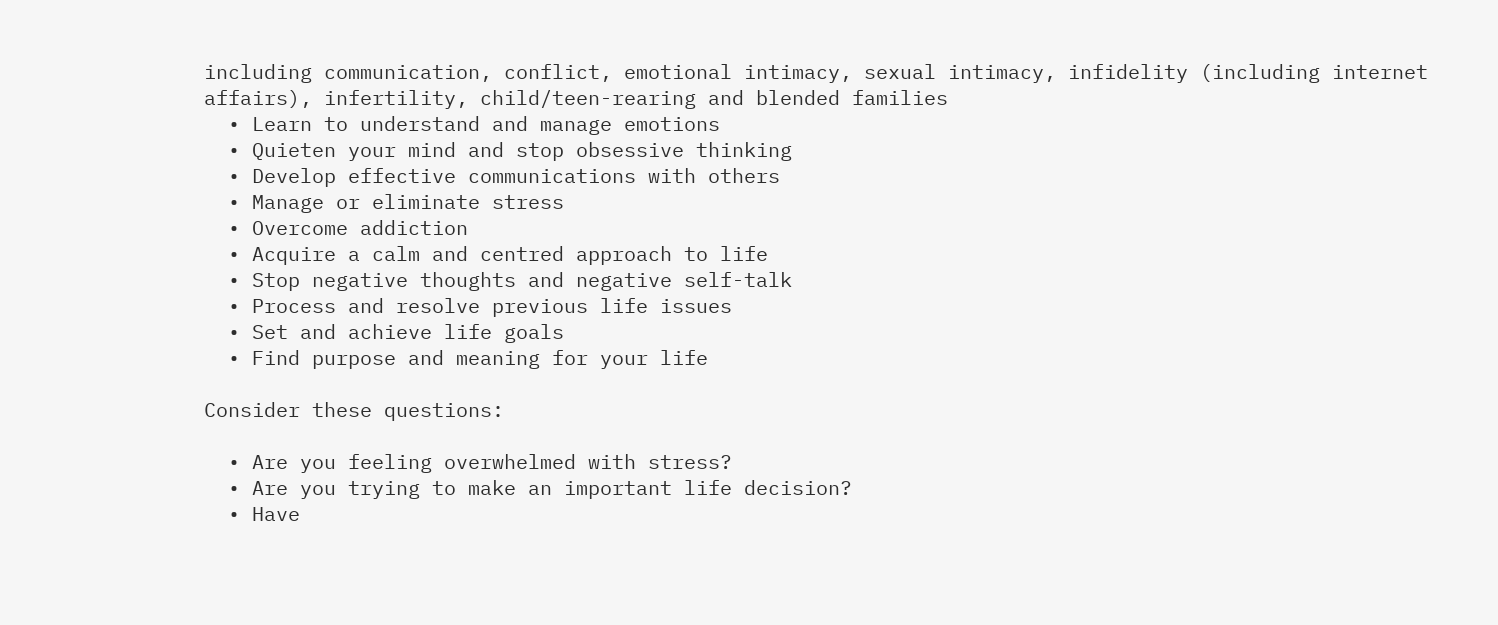including communication, conflict, emotional intimacy, sexual intimacy, infidelity (including internet affairs), infertility, child/teen-rearing and blended families
  • Learn to understand and manage emotions
  • Quieten your mind and stop obsessive thinking
  • Develop effective communications with others
  • Manage or eliminate stress
  • Overcome addiction
  • Acquire a calm and centred approach to life
  • Stop negative thoughts and negative self-talk
  • Process and resolve previous life issues
  • Set and achieve life goals
  • Find purpose and meaning for your life

Consider these questions:

  • Are you feeling overwhelmed with stress?
  • Are you trying to make an important life decision?
  • Have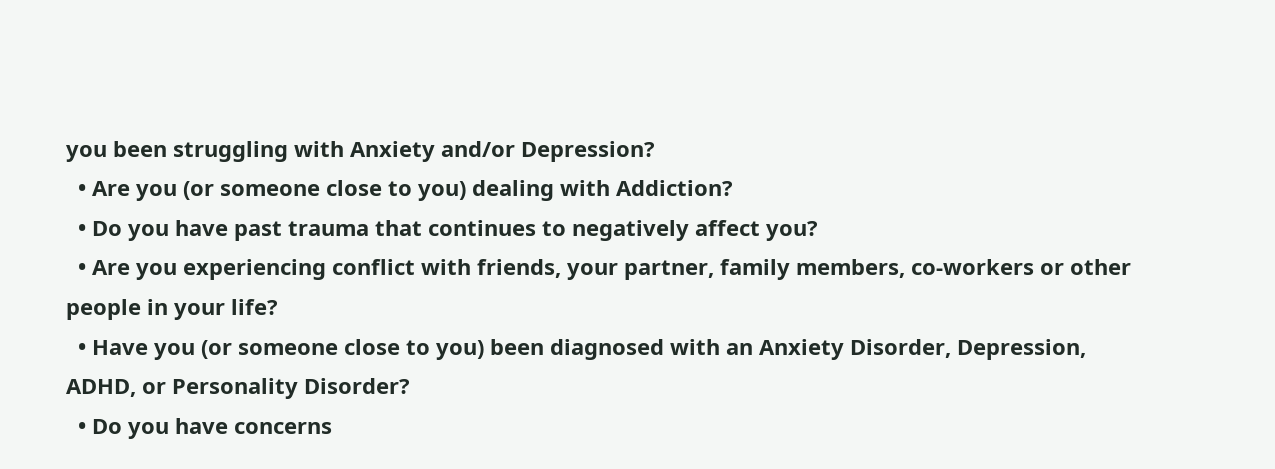you been struggling with Anxiety and/or Depression?
  • Are you (or someone close to you) dealing with Addiction?
  • Do you have past trauma that continues to negatively affect you?
  • Are you experiencing conflict with friends, your partner, family members, co-workers or other people in your life?
  • Have you (or someone close to you) been diagnosed with an Anxiety Disorder, Depression, ADHD, or Personality Disorder?
  • Do you have concerns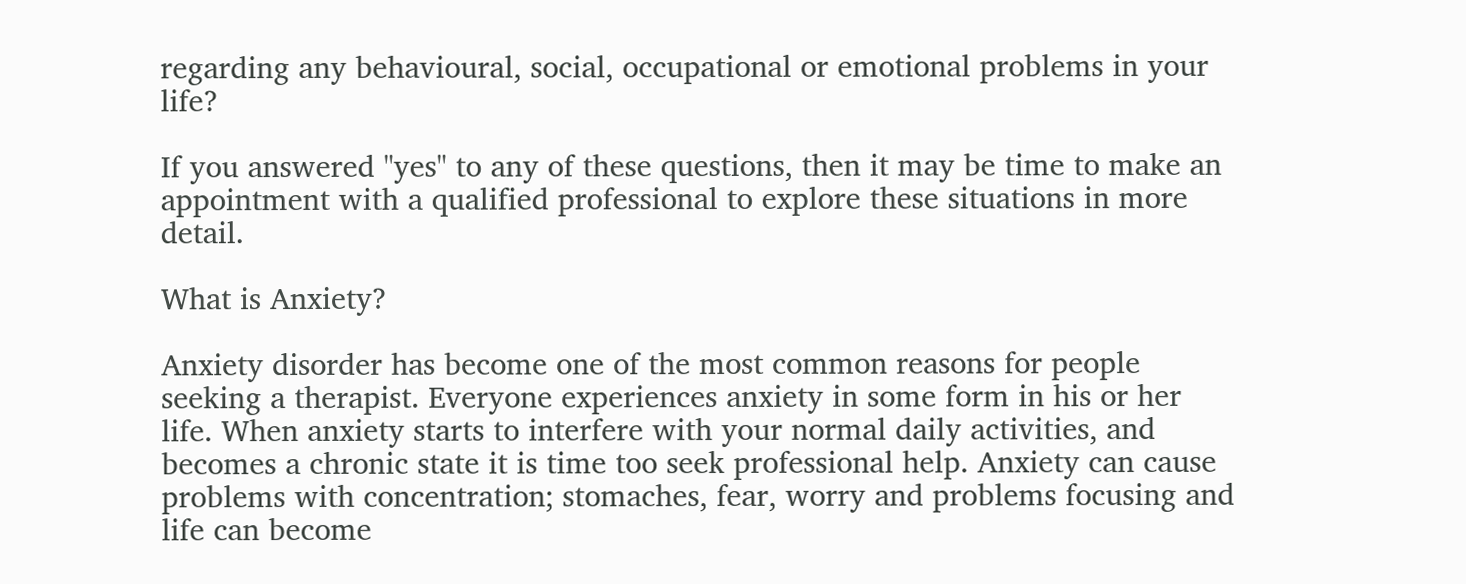regarding any behavioural, social, occupational or emotional problems in your life?

If you answered "yes" to any of these questions, then it may be time to make an appointment with a qualified professional to explore these situations in more detail.

What is Anxiety?

Anxiety disorder has become one of the most common reasons for people seeking a therapist. Everyone experiences anxiety in some form in his or her life. When anxiety starts to interfere with your normal daily activities, and becomes a chronic state it is time too seek professional help. Anxiety can cause problems with concentration; stomaches, fear, worry and problems focusing and life can become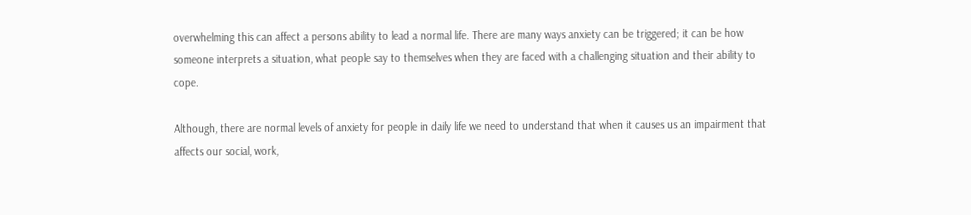overwhelming this can affect a persons ability to lead a normal life. There are many ways anxiety can be triggered; it can be how someone interprets a situation, what people say to themselves when they are faced with a challenging situation and their ability to cope.

Although, there are normal levels of anxiety for people in daily life we need to understand that when it causes us an impairment that affects our social, work,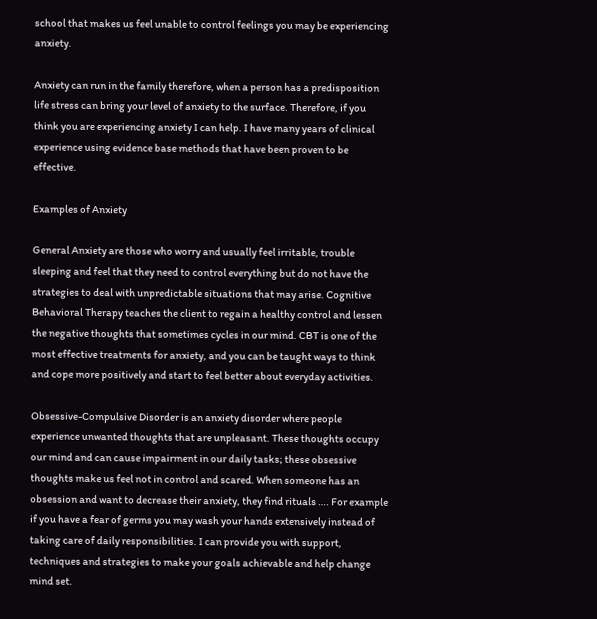school that makes us feel unable to control feelings you may be experiencing anxiety.

Anxiety can run in the family therefore, when a person has a predisposition life stress can bring your level of anxiety to the surface. Therefore, if you think you are experiencing anxiety I can help. I have many years of clinical experience using evidence base methods that have been proven to be effective.

Examples of Anxiety

General Anxiety are those who worry and usually feel irritable, trouble sleeping and feel that they need to control everything but do not have the strategies to deal with unpredictable situations that may arise. Cognitive Behavioral Therapy teaches the client to regain a healthy control and lessen the negative thoughts that sometimes cycles in our mind. CBT is one of the most effective treatments for anxiety, and you can be taught ways to think and cope more positively and start to feel better about everyday activities.

Obsessive-Compulsive Disorder is an anxiety disorder where people experience unwanted thoughts that are unpleasant. These thoughts occupy our mind and can cause impairment in our daily tasks; these obsessive thoughts make us feel not in control and scared. When someone has an obsession and want to decrease their anxiety, they find rituals …. For example if you have a fear of germs you may wash your hands extensively instead of taking care of daily responsibilities. I can provide you with support, techniques and strategies to make your goals achievable and help change mind set.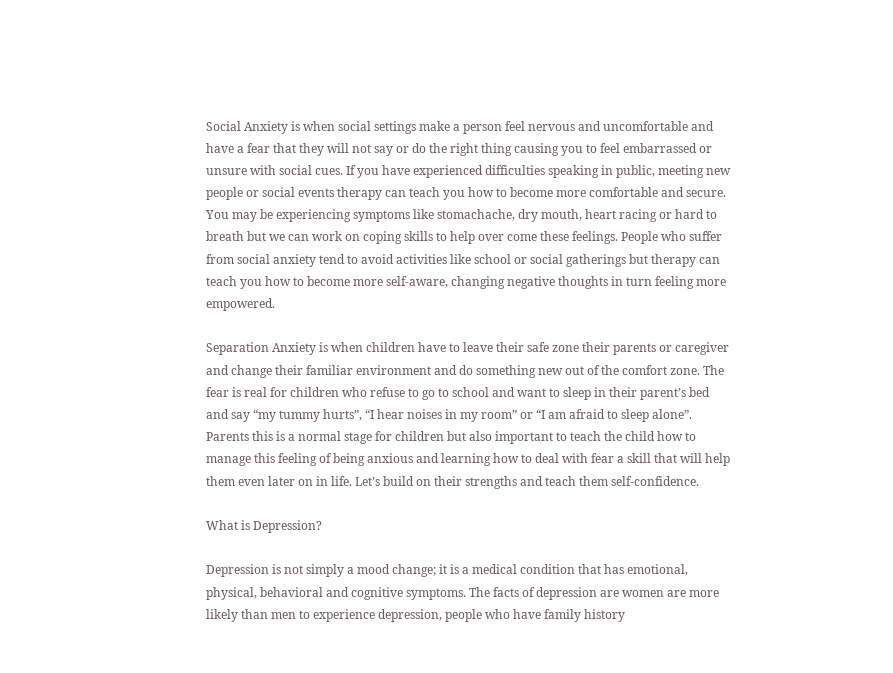Social Anxiety is when social settings make a person feel nervous and uncomfortable and have a fear that they will not say or do the right thing causing you to feel embarrassed or unsure with social cues. If you have experienced difficulties speaking in public, meeting new people or social events therapy can teach you how to become more comfortable and secure. You may be experiencing symptoms like stomachache, dry mouth, heart racing or hard to breath but we can work on coping skills to help over come these feelings. People who suffer from social anxiety tend to avoid activities like school or social gatherings but therapy can teach you how to become more self-aware, changing negative thoughts in turn feeling more empowered.

Separation Anxiety is when children have to leave their safe zone their parents or caregiver and change their familiar environment and do something new out of the comfort zone. The fear is real for children who refuse to go to school and want to sleep in their parent’s bed and say “my tummy hurts”, “I hear noises in my room” or “I am afraid to sleep alone”. Parents this is a normal stage for children but also important to teach the child how to manage this feeling of being anxious and learning how to deal with fear a skill that will help them even later on in life. Let’s build on their strengths and teach them self-confidence.

What is Depression?

Depression is not simply a mood change; it is a medical condition that has emotional, physical, behavioral and cognitive symptoms. The facts of depression are women are more likely than men to experience depression, people who have family history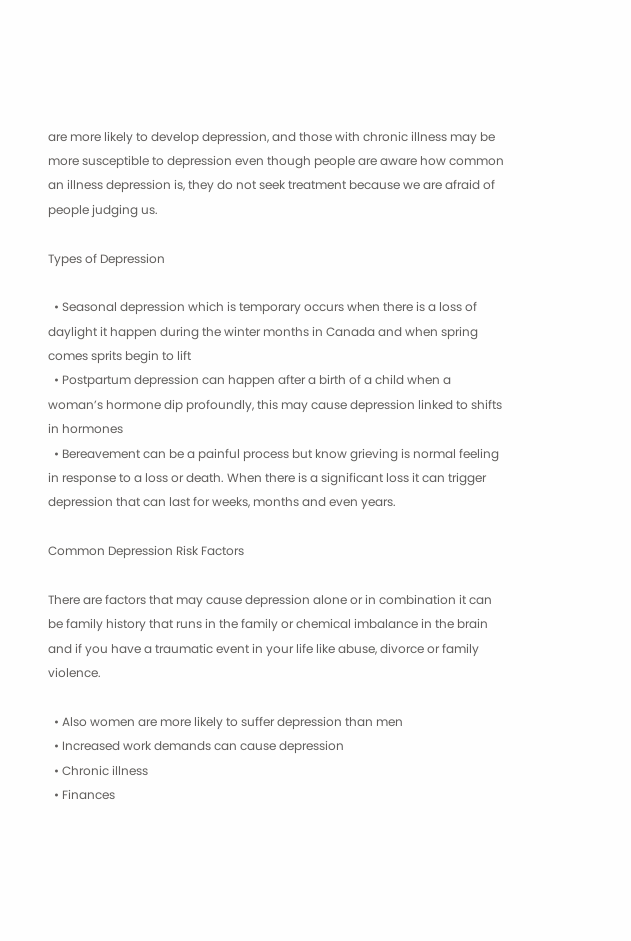are more likely to develop depression, and those with chronic illness may be more susceptible to depression even though people are aware how common an illness depression is, they do not seek treatment because we are afraid of people judging us.

Types of Depression

  • Seasonal depression which is temporary occurs when there is a loss of daylight it happen during the winter months in Canada and when spring comes sprits begin to lift
  • Postpartum depression can happen after a birth of a child when a woman’s hormone dip profoundly, this may cause depression linked to shifts in hormones
  • Bereavement can be a painful process but know grieving is normal feeling in response to a loss or death. When there is a significant loss it can trigger depression that can last for weeks, months and even years.

Common Depression Risk Factors

There are factors that may cause depression alone or in combination it can be family history that runs in the family or chemical imbalance in the brain and if you have a traumatic event in your life like abuse, divorce or family violence.

  • Also women are more likely to suffer depression than men
  • Increased work demands can cause depression
  • Chronic illness
  • Finances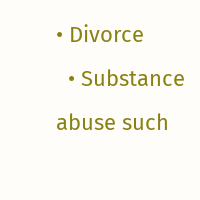• Divorce
  • Substance abuse such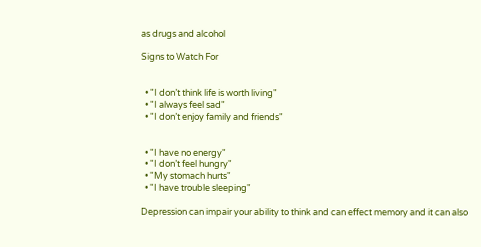as drugs and alcohol

Signs to Watch For


  • "I don’t think life is worth living"
  • "I always feel sad"
  • "I don’t enjoy family and friends"


  • "I have no energy"
  • "I don’t feel hungry"
  • "My stomach hurts"
  • "I have trouble sleeping"

Depression can impair your ability to think and can effect memory and it can also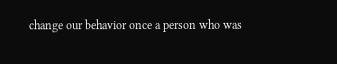change our behavior once a person who was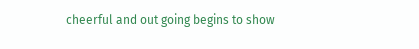cheerful and out going begins to show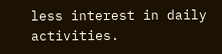less interest in daily activities.